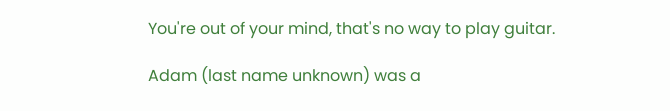You're out of your mind, that's no way to play guitar.

Adam (last name unknown) was a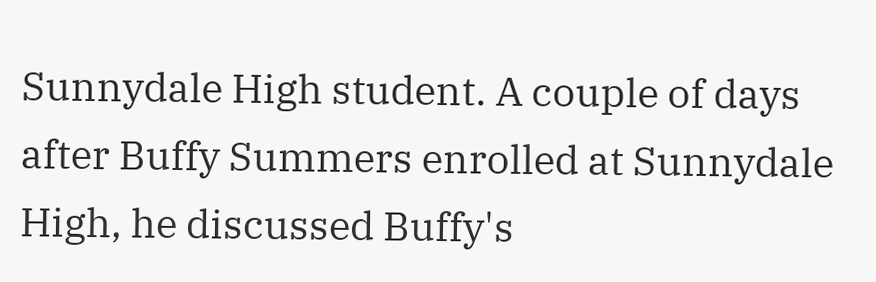Sunnydale High student. A couple of days after Buffy Summers enrolled at Sunnydale High, he discussed Buffy's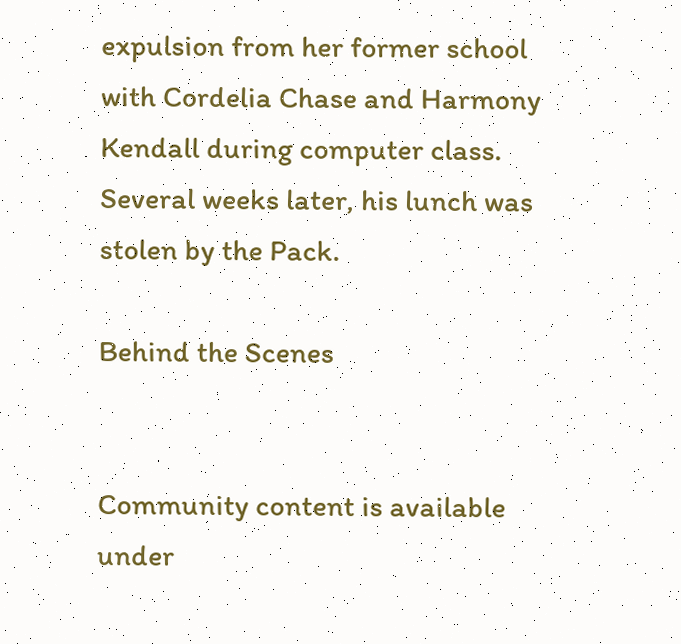expulsion from her former school with Cordelia Chase and Harmony Kendall during computer class. Several weeks later, his lunch was stolen by the Pack.

Behind the Scenes


Community content is available under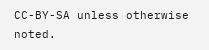CC-BY-SA unless otherwise noted.